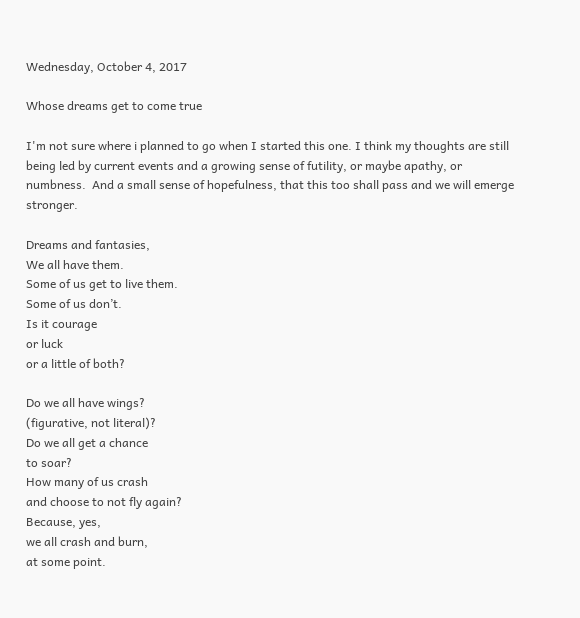Wednesday, October 4, 2017

Whose dreams get to come true

I'm not sure where i planned to go when I started this one. I think my thoughts are still being led by current events and a growing sense of futility, or maybe apathy, or numbness.  And a small sense of hopefulness, that this too shall pass and we will emerge stronger.

Dreams and fantasies,
We all have them.
Some of us get to live them.
Some of us don’t.
Is it courage
or luck
or a little of both?

Do we all have wings?
(figurative, not literal)?
Do we all get a chance
to soar?
How many of us crash
and choose to not fly again?
Because, yes,
we all crash and burn,
at some point.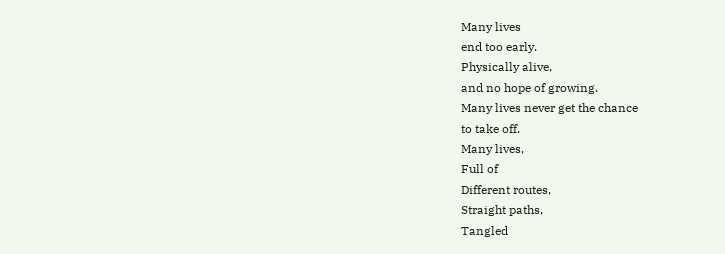Many lives
end too early.
Physically alive,
and no hope of growing.
Many lives never get the chance
to take off.
Many lives,
Full of
Different routes,
Straight paths,
Tangled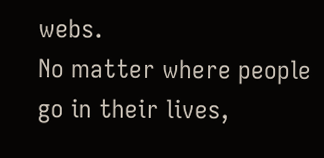webs.
No matter where people go in their lives,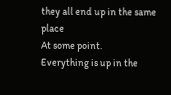they all end up in the same place
At some point.
Everything is up in the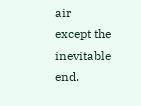air
except the inevitable end.